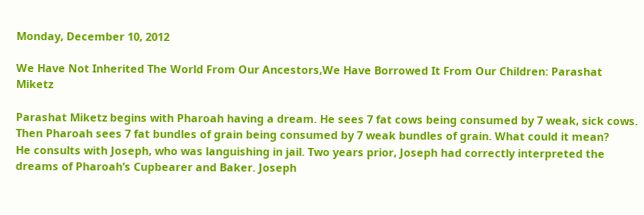Monday, December 10, 2012

We Have Not Inherited The World From Our Ancestors,We Have Borrowed It From Our Children: Parashat Miketz

Parashat Miketz begins with Pharoah having a dream. He sees 7 fat cows being consumed by 7 weak, sick cows.  Then Pharoah sees 7 fat bundles of grain being consumed by 7 weak bundles of grain. What could it mean?
He consults with Joseph, who was languishing in jail. Two years prior, Joseph had correctly interpreted the dreams of Pharoah’s Cupbearer and Baker. Joseph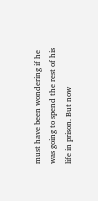must have been wondering if he was going to spend the rest of his life in prison. But now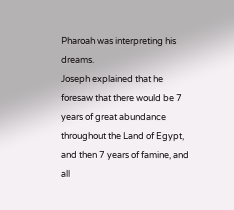Pharoah was interpreting his dreams.
Joseph explained that he foresaw that there would be 7 years of great abundance throughout the Land of Egypt, and then 7 years of famine, and all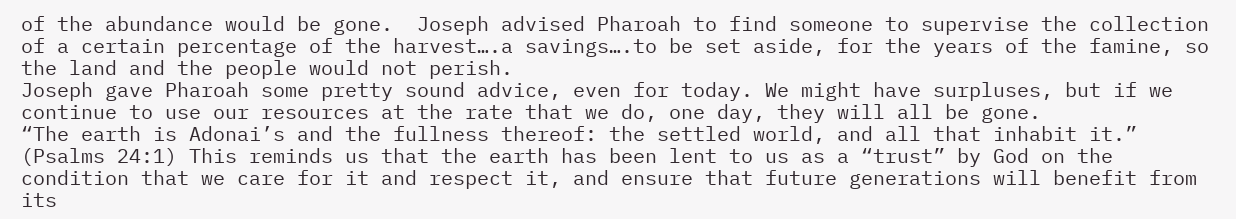of the abundance would be gone.  Joseph advised Pharoah to find someone to supervise the collection of a certain percentage of the harvest….a savings….to be set aside, for the years of the famine, so the land and the people would not perish.
Joseph gave Pharoah some pretty sound advice, even for today. We might have surpluses, but if we continue to use our resources at the rate that we do, one day, they will all be gone.
“The earth is Adonai’s and the fullness thereof: the settled world, and all that inhabit it.” (Psalms 24:1) This reminds us that the earth has been lent to us as a “trust” by God on the condition that we care for it and respect it, and ensure that future generations will benefit from its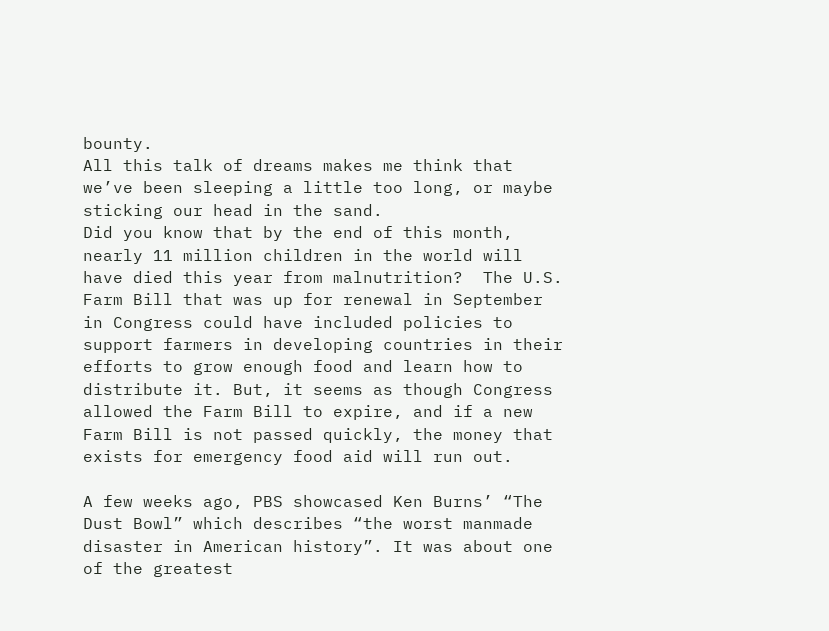bounty.
All this talk of dreams makes me think that we’ve been sleeping a little too long, or maybe sticking our head in the sand.
Did you know that by the end of this month, nearly 11 million children in the world will have died this year from malnutrition?  The U.S. Farm Bill that was up for renewal in September in Congress could have included policies to support farmers in developing countries in their efforts to grow enough food and learn how to distribute it. But, it seems as though Congress allowed the Farm Bill to expire, and if a new Farm Bill is not passed quickly, the money that exists for emergency food aid will run out.

A few weeks ago, PBS showcased Ken Burns’ “The Dust Bowl” which describes “the worst manmade disaster in American history”. It was about one of the greatest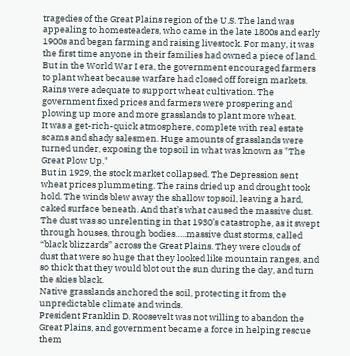tragedies of the Great Plains region of the U.S. The land was appealing to homesteaders, who came in the late 1800s and early 1900s and began farming and raising livestock. For many, it was the first time anyone in their families had owned a piece of land.
But in the World War I era, the government encouraged farmers to plant wheat because warfare had closed off foreign markets. Rains were adequate to support wheat cultivation. The government fixed prices and farmers were prospering and plowing up more and more grasslands to plant more wheat.
It was a get-rich-quick atmosphere, complete with real estate scams and shady salesmen. Huge amounts of grasslands were turned under, exposing the topsoil in what was known as "The Great Plow Up."
But in 1929, the stock market collapsed. The Depression sent wheat prices plummeting. The rains dried up and drought took hold. The winds blew away the shallow topsoil, leaving a hard, caked surface beneath. And that’s what caused the massive dust.
The dust was so unrelenting in that 1930’s catastrophe, as it swept through houses, through bodies…..massive dust storms, called “black blizzards” across the Great Plains. They were clouds of dust that were so huge that they looked like mountain ranges, and so thick that they would blot out the sun during the day, and turn the skies black.
Native grasslands anchored the soil, protecting it from the unpredictable climate and winds.
President Franklin D. Roosevelt was not willing to abandon the Great Plains, and government became a force in helping rescue them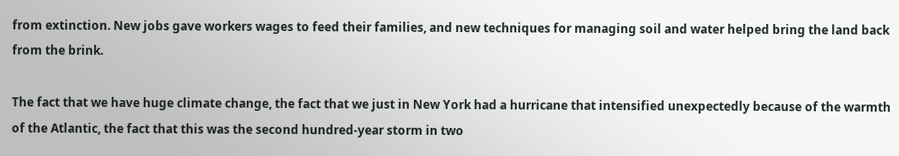from extinction. New jobs gave workers wages to feed their families, and new techniques for managing soil and water helped bring the land back from the brink.

The fact that we have huge climate change, the fact that we just in New York had a hurricane that intensified unexpectedly because of the warmth of the Atlantic, the fact that this was the second hundred-year storm in two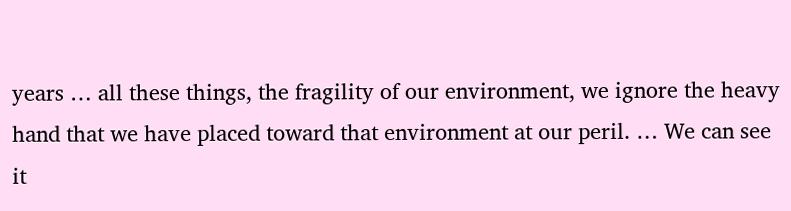years … all these things, the fragility of our environment, we ignore the heavy hand that we have placed toward that environment at our peril. … We can see it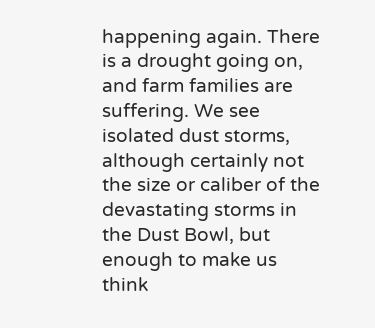happening again. There is a drought going on, and farm families are suffering. We see isolated dust storms, although certainly not the size or caliber of the devastating storms in the Dust Bowl, but enough to make us think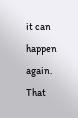it can happen again.
That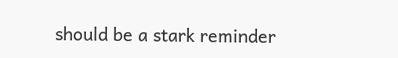should be a stark reminder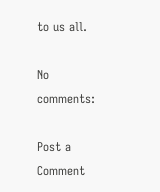to us all.

No comments:

Post a Comment